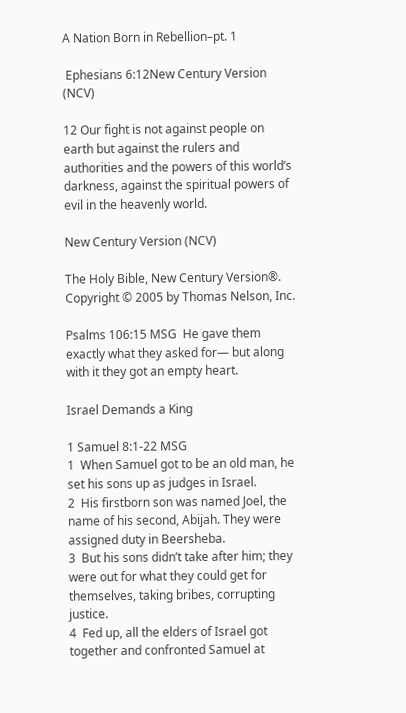A Nation Born in Rebellion–pt. 1

 Ephesians 6:12New Century Version (NCV)

12 Our fight is not against people on earth but against the rulers and authorities and the powers of this world’s darkness, against the spiritual powers of evil in the heavenly world.

New Century Version (NCV)

The Holy Bible, New Century Version®. Copyright © 2005 by Thomas Nelson, Inc.

Psalms 106:15 MSG  He gave them exactly what they asked for— but along with it they got an empty heart.

Israel Demands a King

1 Samuel 8:1-22 MSG
1  When Samuel got to be an old man, he set his sons up as judges in Israel.
2  His firstborn son was named Joel, the name of his second, Abijah. They were assigned duty in Beersheba.
3  But his sons didn’t take after him; they were out for what they could get for themselves, taking bribes, corrupting justice.
4  Fed up, all the elders of Israel got together and confronted Samuel at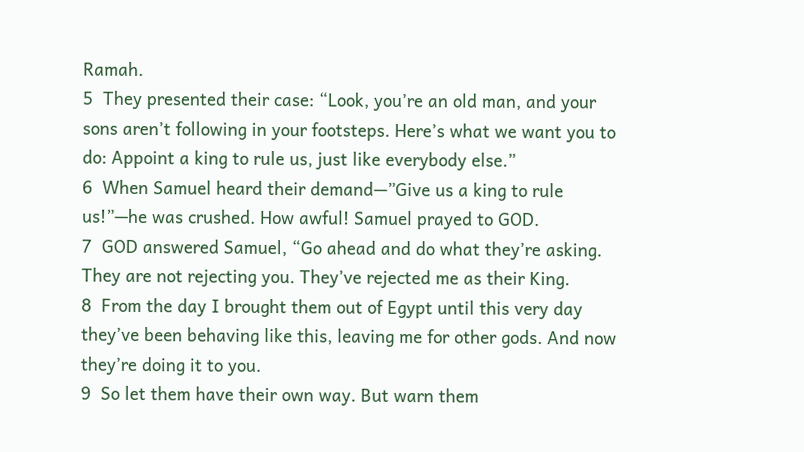Ramah.
5  They presented their case: “Look, you’re an old man, and your sons aren’t following in your footsteps. Here’s what we want you to do: Appoint a king to rule us, just like everybody else.”
6  When Samuel heard their demand—”Give us a king to rule us!”—he was crushed. How awful! Samuel prayed to GOD.
7  GOD answered Samuel, “Go ahead and do what they’re asking. They are not rejecting you. They’ve rejected me as their King.
8  From the day I brought them out of Egypt until this very day they’ve been behaving like this, leaving me for other gods. And now they’re doing it to you.
9  So let them have their own way. But warn them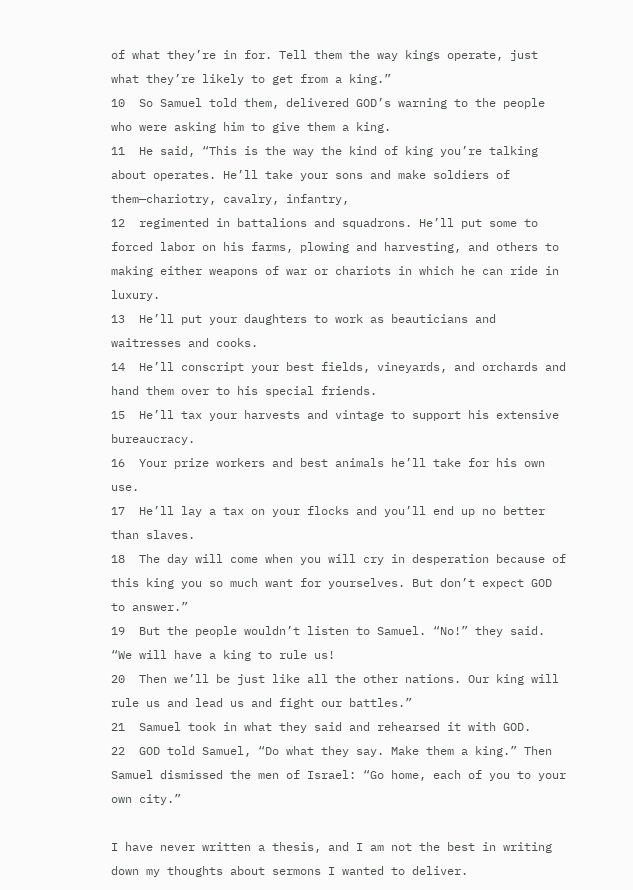of what they’re in for. Tell them the way kings operate, just what they’re likely to get from a king.”
10  So Samuel told them, delivered GOD’s warning to the people who were asking him to give them a king.
11  He said, “This is the way the kind of king you’re talking about operates. He’ll take your sons and make soldiers of them—chariotry, cavalry, infantry,
12  regimented in battalions and squadrons. He’ll put some to forced labor on his farms, plowing and harvesting, and others to making either weapons of war or chariots in which he can ride in luxury.
13  He’ll put your daughters to work as beauticians and waitresses and cooks.
14  He’ll conscript your best fields, vineyards, and orchards and hand them over to his special friends.
15  He’ll tax your harvests and vintage to support his extensive bureaucracy.
16  Your prize workers and best animals he’ll take for his own use.
17  He’ll lay a tax on your flocks and you’ll end up no better than slaves.
18  The day will come when you will cry in desperation because of this king you so much want for yourselves. But don’t expect GOD to answer.”
19  But the people wouldn’t listen to Samuel. “No!” they said. “We will have a king to rule us!
20  Then we’ll be just like all the other nations. Our king will rule us and lead us and fight our battles.”
21  Samuel took in what they said and rehearsed it with GOD.
22  GOD told Samuel, “Do what they say. Make them a king.” Then Samuel dismissed the men of Israel: “Go home, each of you to your own city.”

I have never written a thesis, and I am not the best in writing down my thoughts about sermons I wanted to deliver.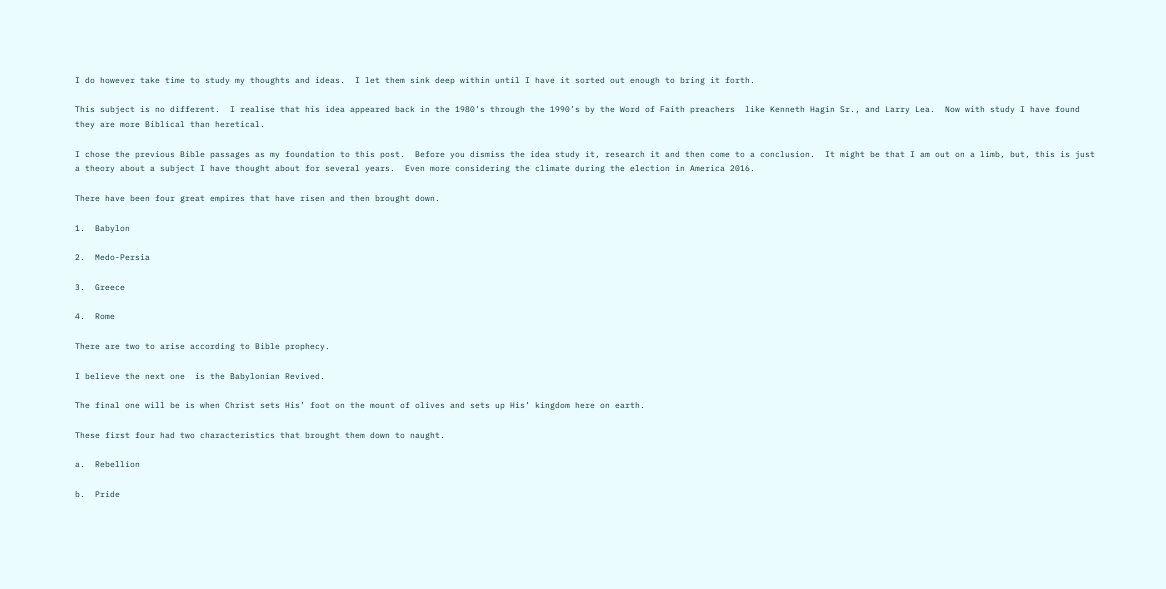I do however take time to study my thoughts and ideas.  I let them sink deep within until I have it sorted out enough to bring it forth.

This subject is no different.  I realise that his idea appeared back in the 1980’s through the 1990’s by the Word of Faith preachers  like Kenneth Hagin Sr., and Larry Lea.  Now with study I have found they are more Biblical than heretical.

I chose the previous Bible passages as my foundation to this post.  Before you dismiss the idea study it, research it and then come to a conclusion.  It might be that I am out on a limb, but, this is just a theory about a subject I have thought about for several years.  Even more considering the climate during the election in America 2016.

There have been four great empires that have risen and then brought down.

1.  Babylon

2.  Medo-Persia

3.  Greece

4.  Rome

There are two to arise according to Bible prophecy.

I believe the next one  is the Babylonian Revived.

The final one will be is when Christ sets His’ foot on the mount of olives and sets up His’ kingdom here on earth.

These first four had two characteristics that brought them down to naught.

a.  Rebellion

b.  Pride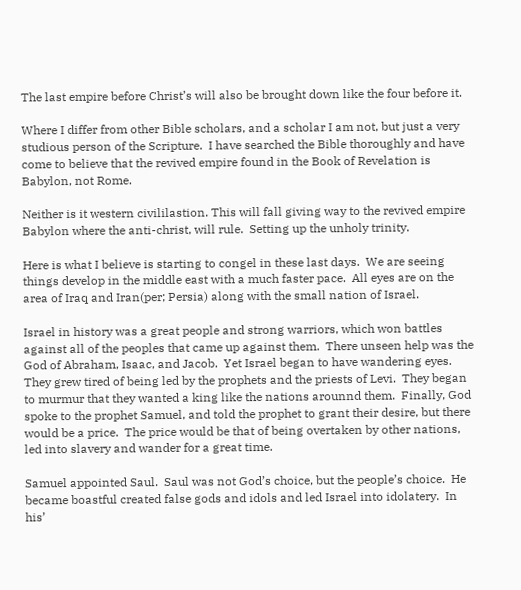The last empire before Christ’s will also be brought down like the four before it.

Where I differ from other Bible scholars, and a scholar I am not, but just a very studious person of the Scripture.  I have searched the Bible thoroughly and have come to believe that the revived empire found in the Book of Revelation is Babylon, not Rome.

Neither is it western civililastion. This will fall giving way to the revived empire Babylon where the anti-christ, will rule.  Setting up the unholy trinity.

Here is what I believe is starting to congel in these last days.  We are seeing things develop in the middle east with a much faster pace.  All eyes are on the area of Iraq and Iran(per; Persia) along with the small nation of Israel.

Israel in history was a great people and strong warriors, which won battles against all of the peoples that came up against them.  There unseen help was the God of Abraham, Isaac, and Jacob.  Yet Israel began to have wandering eyes.  They grew tired of being led by the prophets and the priests of Levi.  They began to murmur that they wanted a king like the nations arounnd them.  Finally, God spoke to the prophet Samuel, and told the prophet to grant their desire, but there would be a price.  The price would be that of being overtaken by other nations, led into slavery and wander for a great time.

Samuel appointed Saul.  Saul was not God’s choice, but the people’s choice.  He became boastful created false gods and idols and led Israel into idolatery.  In his’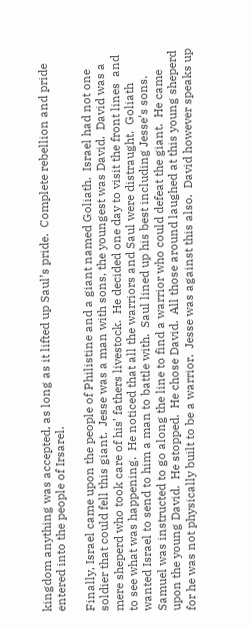kingdom anything was accepted, as long as it lifted up Saul’s pride.  Complete rebellion and pride entered into the people of Irsarel.

Finally, Israel came upon the people of Philistine and a giant named Goliath.  Israel had not one soldier that could fell this giant.  Jesse was a man with sons, the youngest was David.  David was a mere sheperd who took care of his’ fathers livestock.  He decided one day to visit the front lines  and to see what was happening.  He noticed that all the warriors and Saul were distraught.  Goliath wanted Israel to send to him a man to battle with.  Saul lined up his best including Jesse’s sons.  Samuel was instructed to go along the line to find a warrior who could defeat the giant.  He came upon the young David.  He stopped.  He chose David.  All those around laughed at this young sheperd for he was not physically built to be a warrior.  Jesse was against this also.  David however speaks up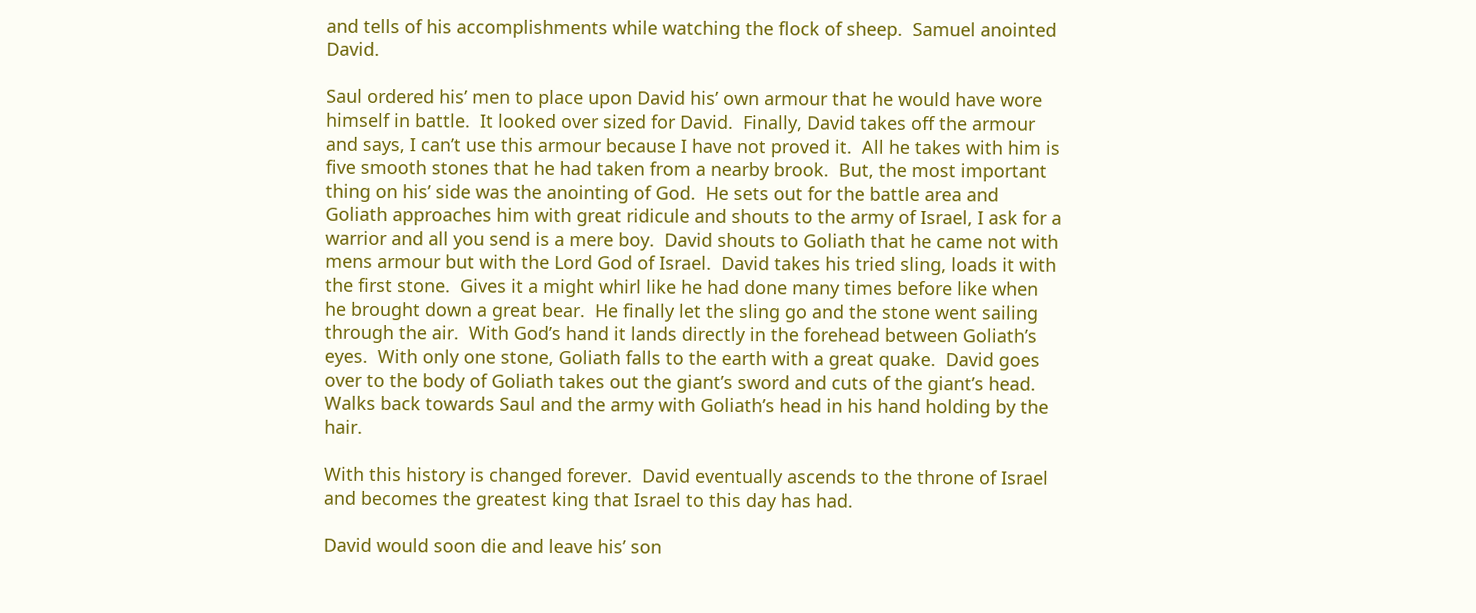and tells of his accomplishments while watching the flock of sheep.  Samuel anointed David.

Saul ordered his’ men to place upon David his’ own armour that he would have wore himself in battle.  It looked over sized for David.  Finally, David takes off the armour and says, I can’t use this armour because I have not proved it.  All he takes with him is five smooth stones that he had taken from a nearby brook.  But, the most important thing on his’ side was the anointing of God.  He sets out for the battle area and Goliath approaches him with great ridicule and shouts to the army of Israel, I ask for a warrior and all you send is a mere boy.  David shouts to Goliath that he came not with mens armour but with the Lord God of Israel.  David takes his tried sling, loads it with the first stone.  Gives it a might whirl like he had done many times before like when he brought down a great bear.  He finally let the sling go and the stone went sailing through the air.  With God’s hand it lands directly in the forehead between Goliath’s eyes.  With only one stone, Goliath falls to the earth with a great quake.  David goes over to the body of Goliath takes out the giant’s sword and cuts of the giant’s head.  Walks back towards Saul and the army with Goliath’s head in his hand holding by the hair.

With this history is changed forever.  David eventually ascends to the throne of Israel and becomes the greatest king that Israel to this day has had.

David would soon die and leave his’ son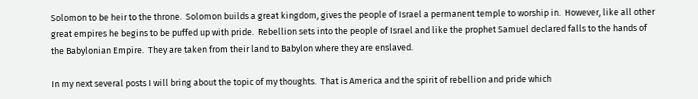Solomon to be heir to the throne.  Solomon builds a great kingdom, gives the people of Israel a permanent temple to worship in.  However, like all other great empires he begins to be puffed up with pride.  Rebellion sets into the people of Israel and like the prophet Samuel declared falls to the hands of the Babylonian Empire.  They are taken from their land to Babylon where they are enslaved.

In my next several posts I will bring about the topic of my thoughts.  That is America and the spirit of rebellion and pride which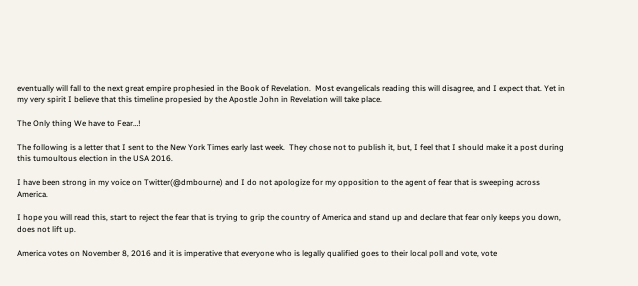eventually will fall to the next great empire prophesied in the Book of Revelation.  Most evangelicals reading this will disagree, and I expect that. Yet in my very spirit I believe that this timeline propesied by the Apostle John in Revelation will take place.

The Only thing We have to Fear…!

The following is a letter that I sent to the New York Times early last week.  They chose not to publish it, but, I feel that I should make it a post during this tumoultous election in the USA 2016.

I have been strong in my voice on Twitter(@dmbourne) and I do not apologize for my opposition to the agent of fear that is sweeping across America.

I hope you will read this, start to reject the fear that is trying to grip the country of America and stand up and declare that fear only keeps you down, does not lift up.

America votes on November 8, 2016 and it is imperative that everyone who is legally qualified goes to their local poll and vote, vote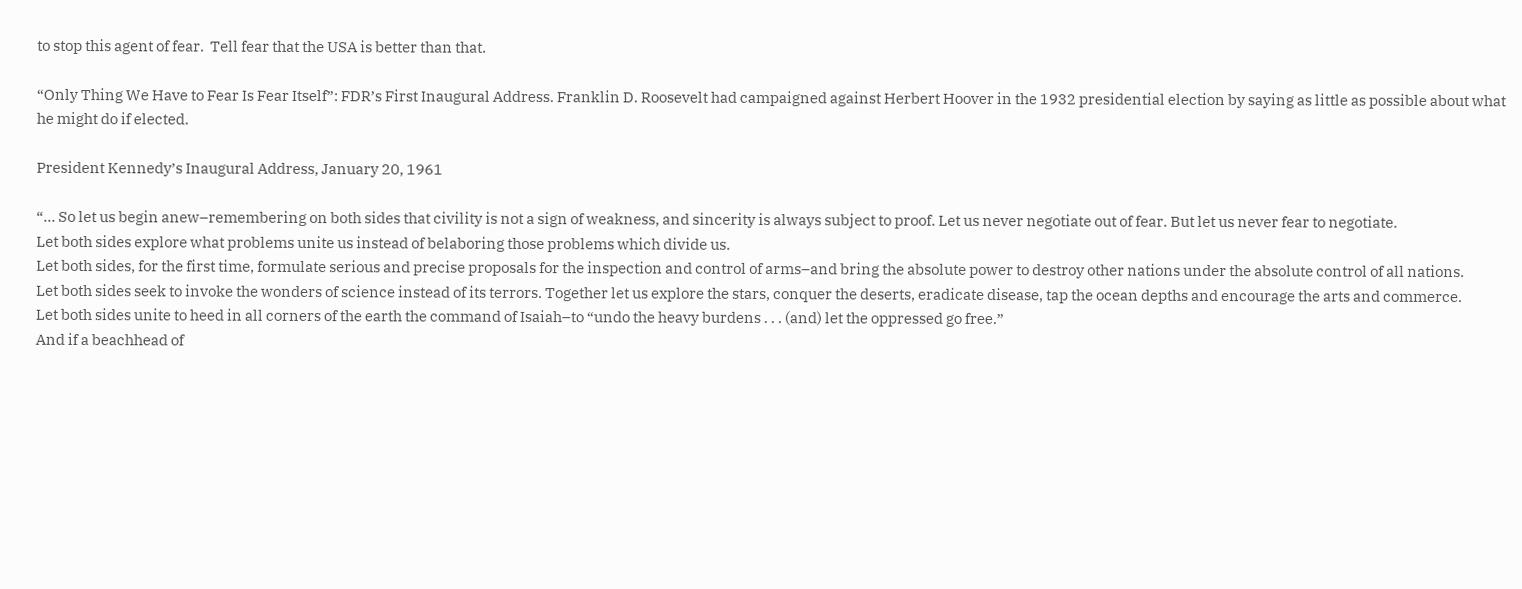to stop this agent of fear.  Tell fear that the USA is better than that.

“Only Thing We Have to Fear Is Fear Itself”: FDR’s First Inaugural Address. Franklin D. Roosevelt had campaigned against Herbert Hoover in the 1932 presidential election by saying as little as possible about what he might do if elected.

President Kennedy’s Inaugural Address, January 20, 1961

“… So let us begin anew–remembering on both sides that civility is not a sign of weakness, and sincerity is always subject to proof. Let us never negotiate out of fear. But let us never fear to negotiate.
Let both sides explore what problems unite us instead of belaboring those problems which divide us.
Let both sides, for the first time, formulate serious and precise proposals for the inspection and control of arms–and bring the absolute power to destroy other nations under the absolute control of all nations.
Let both sides seek to invoke the wonders of science instead of its terrors. Together let us explore the stars, conquer the deserts, eradicate disease, tap the ocean depths and encourage the arts and commerce.
Let both sides unite to heed in all corners of the earth the command of Isaiah–to “undo the heavy burdens . . . (and) let the oppressed go free.”
And if a beachhead of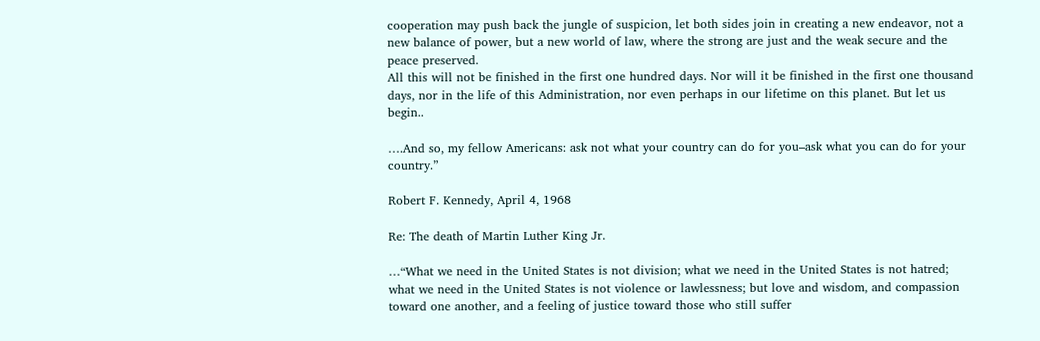cooperation may push back the jungle of suspicion, let both sides join in creating a new endeavor, not a new balance of power, but a new world of law, where the strong are just and the weak secure and the peace preserved.
All this will not be finished in the first one hundred days. Nor will it be finished in the first one thousand days, nor in the life of this Administration, nor even perhaps in our lifetime on this planet. But let us begin..

….And so, my fellow Americans: ask not what your country can do for you–ask what you can do for your country.”

Robert F. Kennedy, April 4, 1968

Re: The death of Martin Luther King Jr.

…“What we need in the United States is not division; what we need in the United States is not hatred; what we need in the United States is not violence or lawlessness; but love and wisdom, and compassion toward one another, and a feeling of justice toward those who still suffer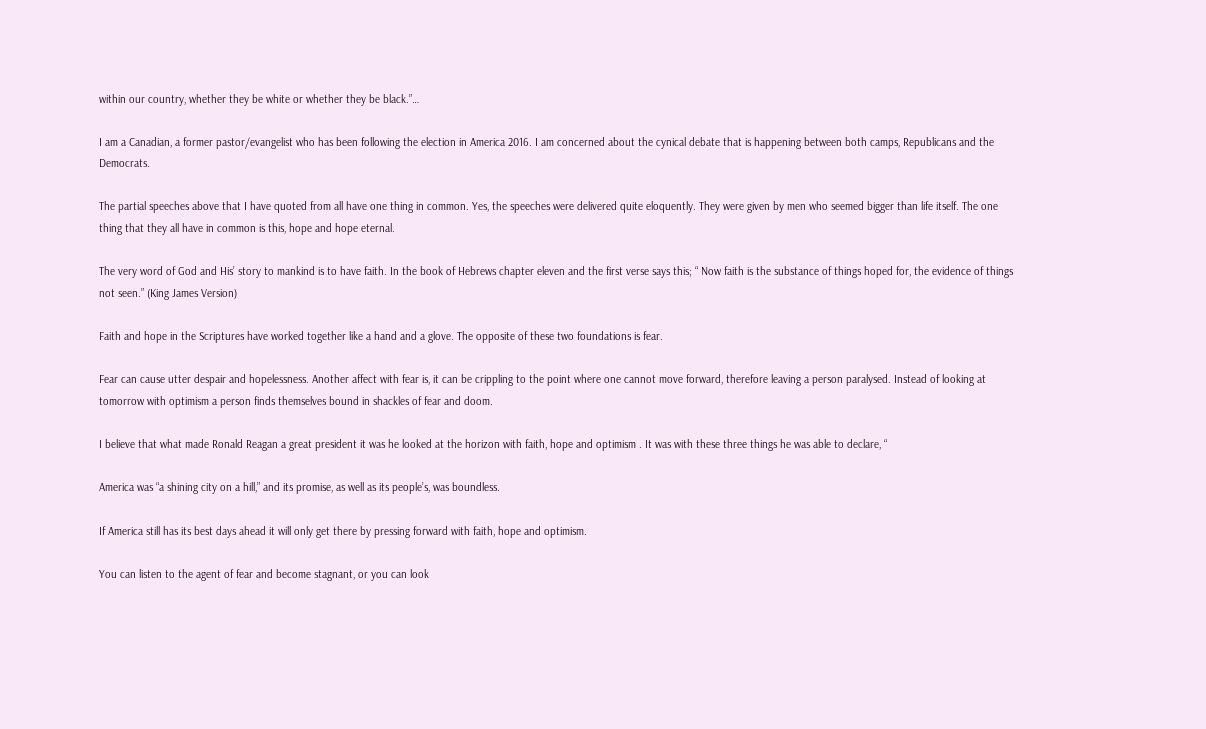within our country, whether they be white or whether they be black.”…

I am a Canadian, a former pastor/evangelist who has been following the election in America 2016. I am concerned about the cynical debate that is happening between both camps, Republicans and the Democrats.

The partial speeches above that I have quoted from all have one thing in common. Yes, the speeches were delivered quite eloquently. They were given by men who seemed bigger than life itself. The one thing that they all have in common is this, hope and hope eternal.

The very word of God and His’ story to mankind is to have faith. In the book of Hebrews chapter eleven and the first verse says this; “ Now faith is the substance of things hoped for, the evidence of things not seen.” (King James Version)

Faith and hope in the Scriptures have worked together like a hand and a glove. The opposite of these two foundations is fear.

Fear can cause utter despair and hopelessness. Another affect with fear is, it can be crippling to the point where one cannot move forward, therefore leaving a person paralysed. Instead of looking at tomorrow with optimism a person finds themselves bound in shackles of fear and doom.

I believe that what made Ronald Reagan a great president it was he looked at the horizon with faith, hope and optimism . It was with these three things he was able to declare, “

America was “a shining city on a hill,” and its promise, as well as its people’s, was boundless.

If America still has its best days ahead it will only get there by pressing forward with faith, hope and optimism.

You can listen to the agent of fear and become stagnant, or you can look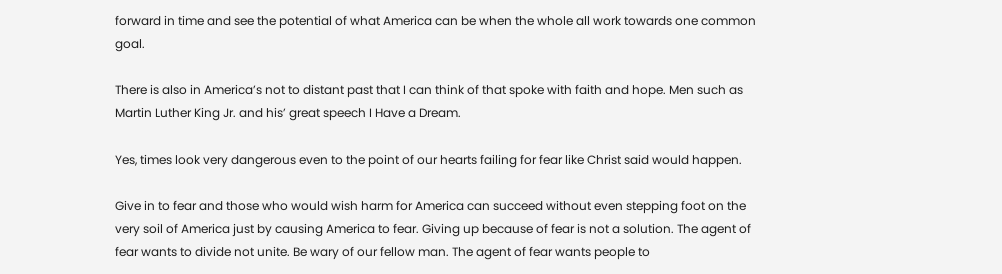forward in time and see the potential of what America can be when the whole all work towards one common goal.

There is also in America’s not to distant past that I can think of that spoke with faith and hope. Men such as Martin Luther King Jr. and his’ great speech I Have a Dream.

Yes, times look very dangerous even to the point of our hearts failing for fear like Christ said would happen.

Give in to fear and those who would wish harm for America can succeed without even stepping foot on the very soil of America just by causing America to fear. Giving up because of fear is not a solution. The agent of fear wants to divide not unite. Be wary of our fellow man. The agent of fear wants people to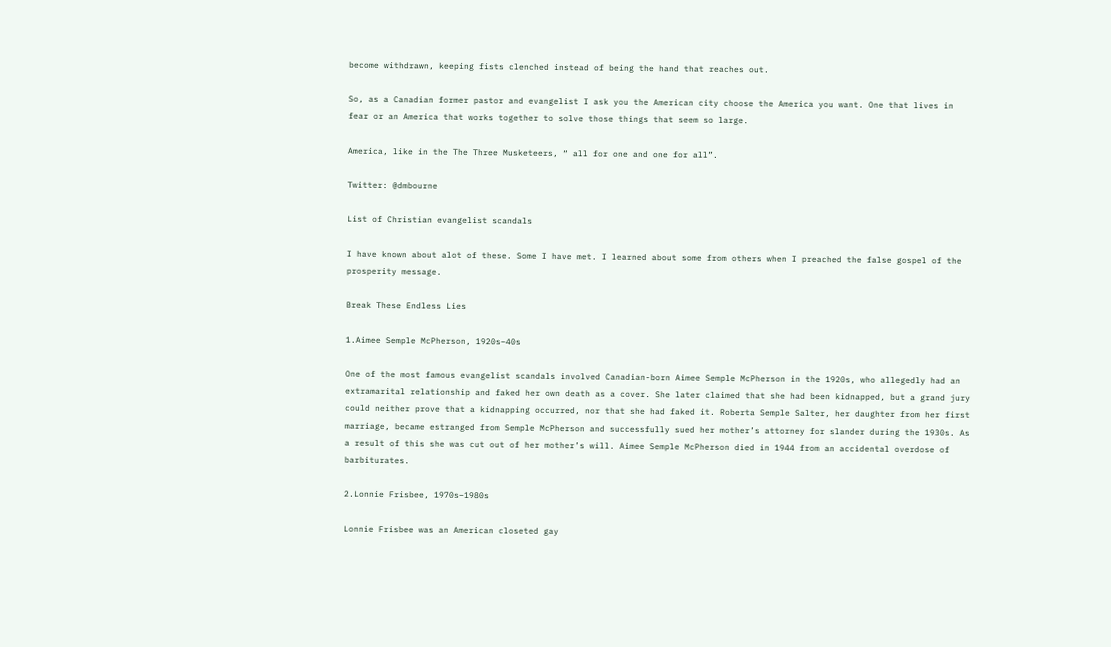become withdrawn, keeping fists clenched instead of being the hand that reaches out.

So, as a Canadian former pastor and evangelist I ask you the American city choose the America you want. One that lives in fear or an America that works together to solve those things that seem so large.

America, like in the The Three Musketeers, “ all for one and one for all”.

Twitter: @dmbourne

List of Christian evangelist scandals

I have known about alot of these. Some I have met. I learned about some from others when I preached the false gospel of the prosperity message.

Break These Endless Lies

1.Aimee Semple McPherson, 1920s–40s

One of the most famous evangelist scandals involved Canadian-born Aimee Semple McPherson in the 1920s, who allegedly had an extramarital relationship and faked her own death as a cover. She later claimed that she had been kidnapped, but a grand jury could neither prove that a kidnapping occurred, nor that she had faked it. Roberta Semple Salter, her daughter from her first marriage, became estranged from Semple McPherson and successfully sued her mother’s attorney for slander during the 1930s. As a result of this she was cut out of her mother’s will. Aimee Semple McPherson died in 1944 from an accidental overdose of barbiturates.

2.Lonnie Frisbee, 1970s–1980s

Lonnie Frisbee was an American closeted gay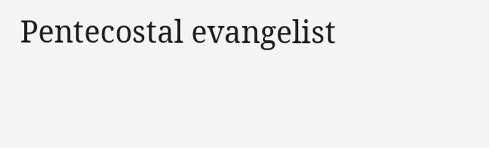Pentecostal evangelist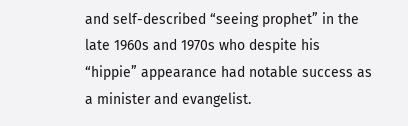and self-described “seeing prophet” in the late 1960s and 1970s who despite his “hippie” appearance had notable success as a minister and evangelist.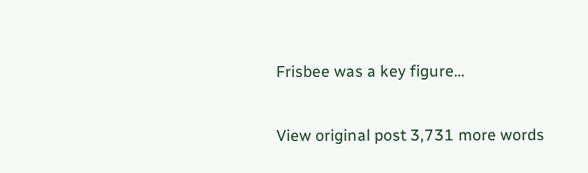Frisbee was a key figure…

View original post 3,731 more words